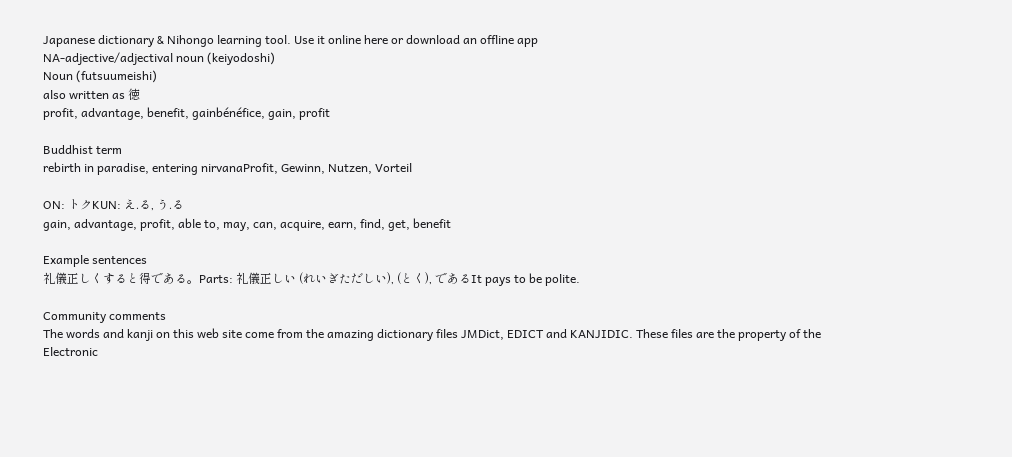Japanese dictionary & Nihongo learning tool. Use it online here or download an offline app
NA-adjective/adjectival noun (keiyodoshi)
Noun (futsuumeishi)
also written as 徳
profit, advantage, benefit, gainbénéfice, gain, profit

Buddhist term
rebirth in paradise, entering nirvanaProfit, Gewinn, Nutzen, Vorteil

ON: トクKUN: え.る, う.る
gain, advantage, profit, able to, may, can, acquire, earn, find, get, benefit

Example sentences
礼儀正しくすると得である。Parts: 礼儀正しい (れいぎただしい), (とく), であるIt pays to be polite.

Community comments
The words and kanji on this web site come from the amazing dictionary files JMDict, EDICT and KANJIDIC. These files are the property of the Electronic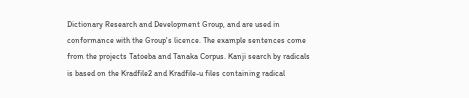Dictionary Research and Development Group, and are used in conformance with the Group's licence. The example sentences come from the projects Tatoeba and Tanaka Corpus. Kanji search by radicals is based on the Kradfile2 and Kradfile-u files containing radical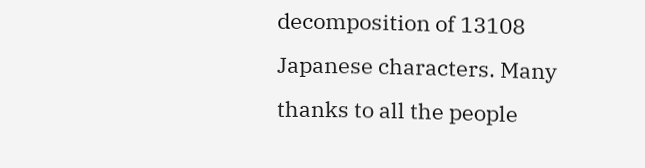decomposition of 13108 Japanese characters. Many thanks to all the people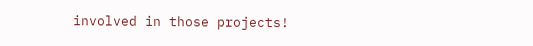involved in those projects!